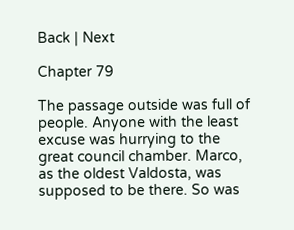Back | Next

Chapter 79

The passage outside was full of people. Anyone with the least excuse was hurrying to the great council chamber. Marco, as the oldest Valdosta, was supposed to be there. So was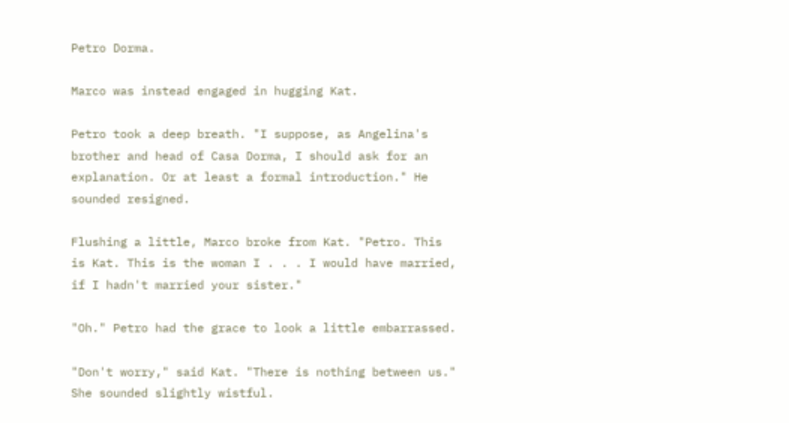Petro Dorma.

Marco was instead engaged in hugging Kat.

Petro took a deep breath. "I suppose, as Angelina's brother and head of Casa Dorma, I should ask for an explanation. Or at least a formal introduction." He sounded resigned.

Flushing a little, Marco broke from Kat. "Petro. This is Kat. This is the woman I . . . I would have married, if I hadn't married your sister."

"Oh." Petro had the grace to look a little embarrassed.

"Don't worry," said Kat. "There is nothing between us." She sounded slightly wistful.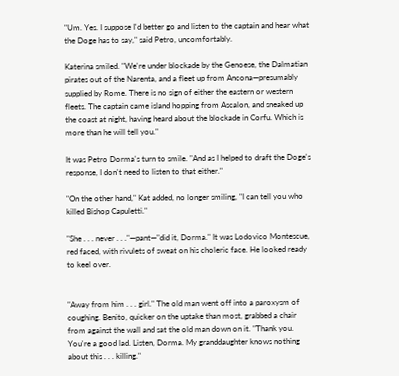"Um. Yes. I suppose I'd better go and listen to the captain and hear what the Doge has to say," said Petro, uncomfortably.

Katerina smiled. "We're under blockade by the Genoese, the Dalmatian pirates out of the Narenta, and a fleet up from Ancona—presumably supplied by Rome. There is no sign of either the eastern or western fleets. The captain came island hopping from Ascalon, and sneaked up the coast at night, having heard about the blockade in Corfu. Which is more than he will tell you."

It was Petro Dorma's turn to smile. "And as I helped to draft the Doge's response, I don't need to listen to that either."

"On the other hand," Kat added, no longer smiling, "I can tell you who killed Bishop Capuletti."

"She . . . never . . ."—pant—"did it, Dorma." It was Lodovico Montescue, red faced, with rivulets of sweat on his choleric face. He looked ready to keel over.


"Away from him . . . girl." The old man went off into a paroxysm of coughing. Benito, quicker on the uptake than most, grabbed a chair from against the wall and sat the old man down on it. "Thank you. You're a good lad. Listen, Dorma. My granddaughter knows nothing about this . . . killing."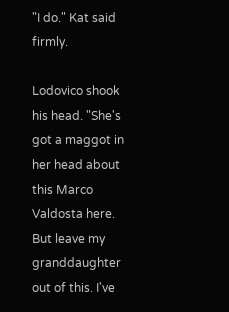"I do." Kat said firmly.

Lodovico shook his head. "She's got a maggot in her head about this Marco Valdosta here. But leave my granddaughter out of this. I've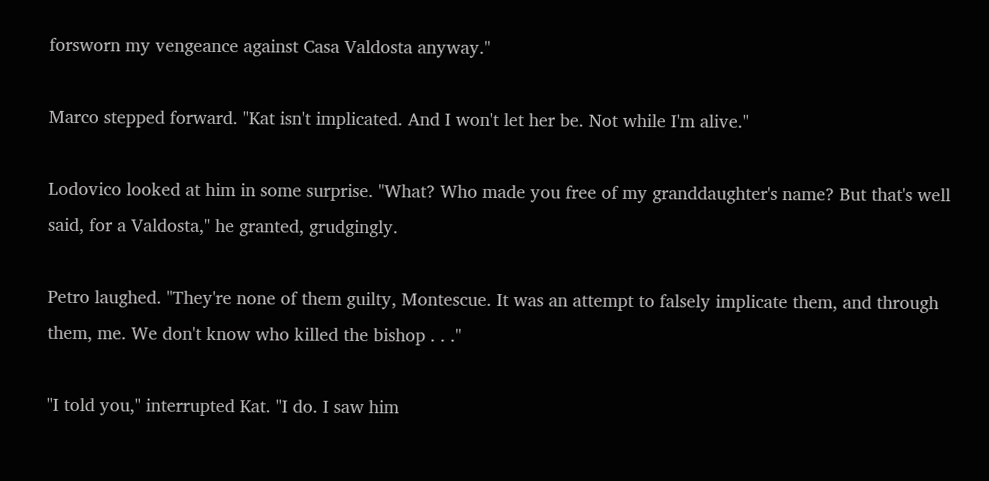forsworn my vengeance against Casa Valdosta anyway."

Marco stepped forward. "Kat isn't implicated. And I won't let her be. Not while I'm alive."

Lodovico looked at him in some surprise. "What? Who made you free of my granddaughter's name? But that's well said, for a Valdosta," he granted, grudgingly.

Petro laughed. "They're none of them guilty, Montescue. It was an attempt to falsely implicate them, and through them, me. We don't know who killed the bishop . . ."

"I told you," interrupted Kat. "I do. I saw him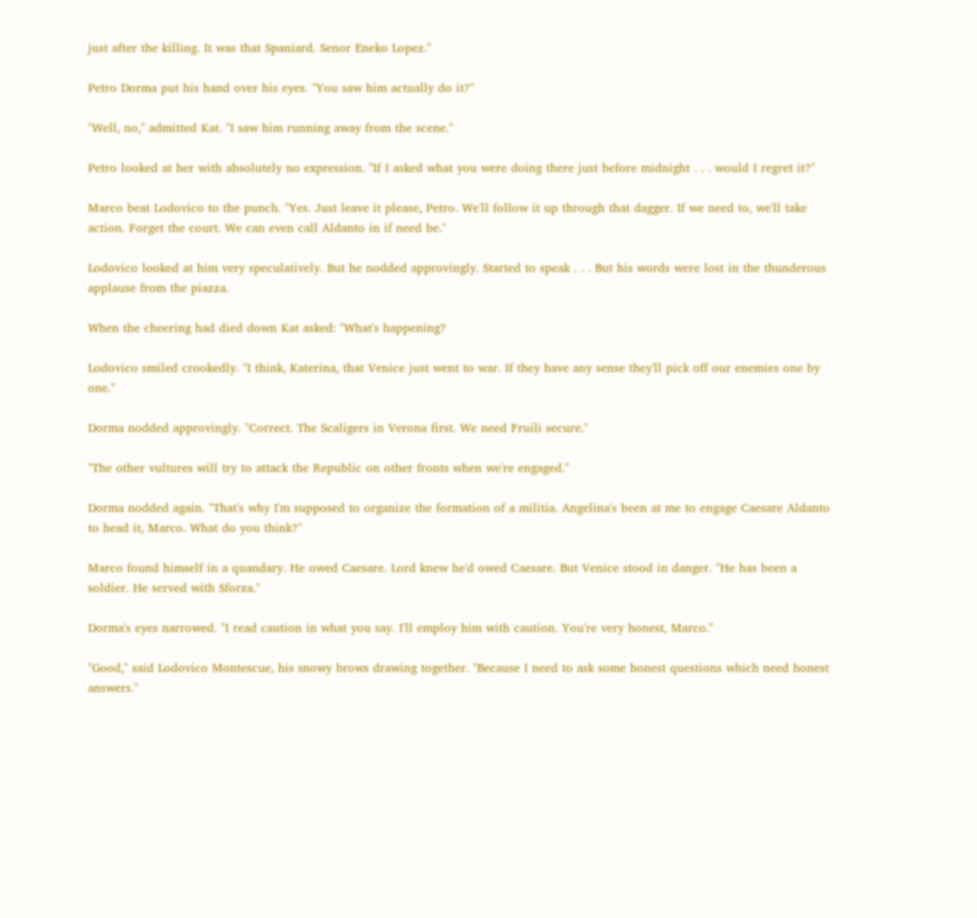just after the killing. It was that Spaniard. Senor Eneko Lopez."

Petro Dorma put his hand over his eyes. "You saw him actually do it?"

"Well, no," admitted Kat. "I saw him running away from the scene."

Petro looked at her with absolutely no expression. "If I asked what you were doing there just before midnight . . . would I regret it?"

Marco beat Lodovico to the punch. "Yes. Just leave it please, Petro. We'll follow it up through that dagger. If we need to, we'll take action. Forget the court. We can even call Aldanto in if need be."

Lodovico looked at him very speculatively. But he nodded approvingly. Started to speak . . . But his words were lost in the thunderous applause from the piazza.

When the cheering had died down Kat asked: "What's happening?

Lodovico smiled crookedly. "I think, Katerina, that Venice just went to war. If they have any sense they'll pick off our enemies one by one."

Dorma nodded approvingly. "Correct. The Scaligers in Verona first. We need Fruili secure."

"The other vultures will try to attack the Republic on other fronts when we're engaged."

Dorma nodded again. "That's why I'm supposed to organize the formation of a militia. Angelina's been at me to engage Caesare Aldanto to head it, Marco. What do you think?"

Marco found himself in a quandary. He owed Caesare. Lord knew he'd owed Caesare. But Venice stood in danger. "He has been a soldier. He served with Sforza."

Dorma's eyes narrowed. "I read caution in what you say. I'll employ him with caution. You're very honest, Marco."

"Good," said Lodovico Montescue, his snowy brows drawing together. "Because I need to ask some honest questions which need honest answers."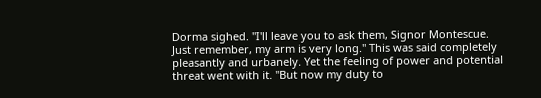Dorma sighed. "I'll leave you to ask them, Signor Montescue. Just remember, my arm is very long." This was said completely pleasantly and urbanely. Yet the feeling of power and potential threat went with it. "But now my duty to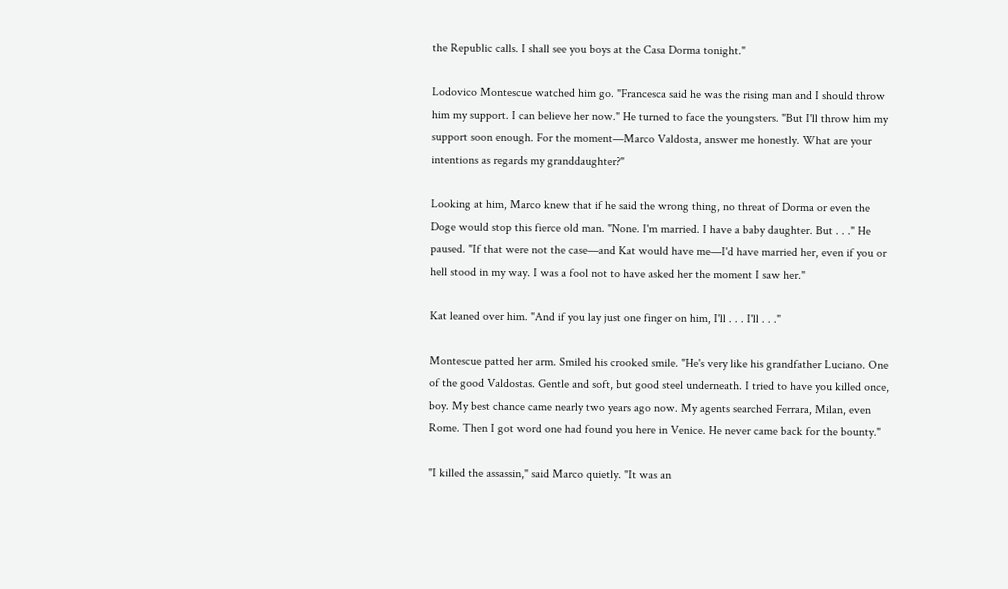the Republic calls. I shall see you boys at the Casa Dorma tonight."

Lodovico Montescue watched him go. "Francesca said he was the rising man and I should throw him my support. I can believe her now." He turned to face the youngsters. "But I'll throw him my support soon enough. For the moment—Marco Valdosta, answer me honestly. What are your intentions as regards my granddaughter?"

Looking at him, Marco knew that if he said the wrong thing, no threat of Dorma or even the Doge would stop this fierce old man. "None. I'm married. I have a baby daughter. But . . ." He paused. "If that were not the case—and Kat would have me—I'd have married her, even if you or hell stood in my way. I was a fool not to have asked her the moment I saw her."

Kat leaned over him. "And if you lay just one finger on him, I'll . . . I'll . . ."

Montescue patted her arm. Smiled his crooked smile. "He's very like his grandfather Luciano. One of the good Valdostas. Gentle and soft, but good steel underneath. I tried to have you killed once, boy. My best chance came nearly two years ago now. My agents searched Ferrara, Milan, even Rome. Then I got word one had found you here in Venice. He never came back for the bounty."

"I killed the assassin," said Marco quietly. "It was an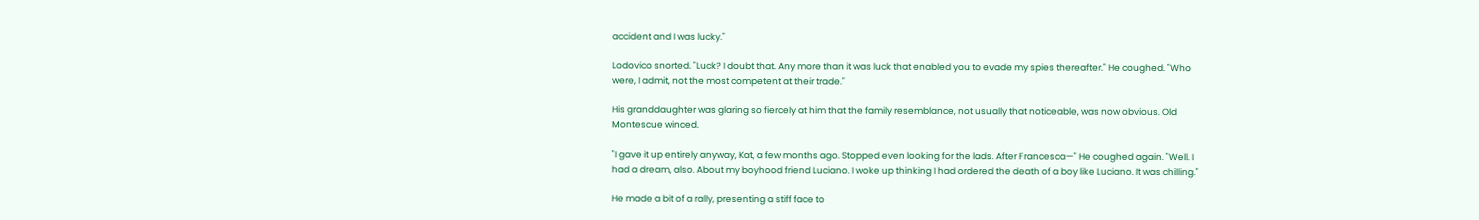accident and I was lucky."

Lodovico snorted. "Luck? I doubt that. Any more than it was luck that enabled you to evade my spies thereafter." He coughed. "Who were, I admit, not the most competent at their trade."

His granddaughter was glaring so fiercely at him that the family resemblance, not usually that noticeable, was now obvious. Old Montescue winced.

"I gave it up entirely anyway, Kat, a few months ago. Stopped even looking for the lads. After Francesca—" He coughed again. "Well. I had a dream, also. About my boyhood friend Luciano. I woke up thinking I had ordered the death of a boy like Luciano. It was chilling."

He made a bit of a rally, presenting a stiff face to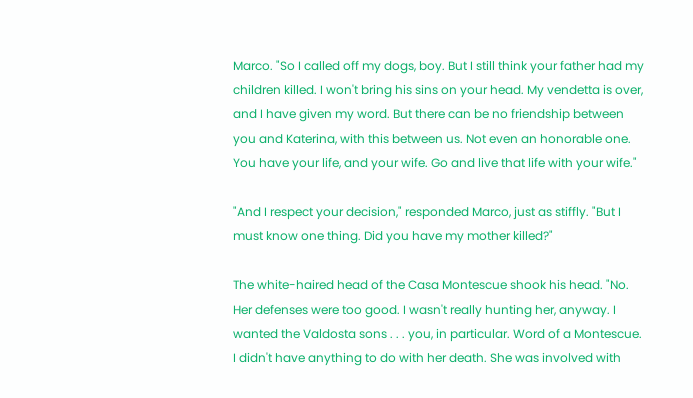Marco. "So I called off my dogs, boy. But I still think your father had my children killed. I won't bring his sins on your head. My vendetta is over, and I have given my word. But there can be no friendship between you and Katerina, with this between us. Not even an honorable one. You have your life, and your wife. Go and live that life with your wife."

"And I respect your decision," responded Marco, just as stiffly. "But I must know one thing. Did you have my mother killed?"

The white-haired head of the Casa Montescue shook his head. "No. Her defenses were too good. I wasn't really hunting her, anyway. I wanted the Valdosta sons . . . you, in particular. Word of a Montescue. I didn't have anything to do with her death. She was involved with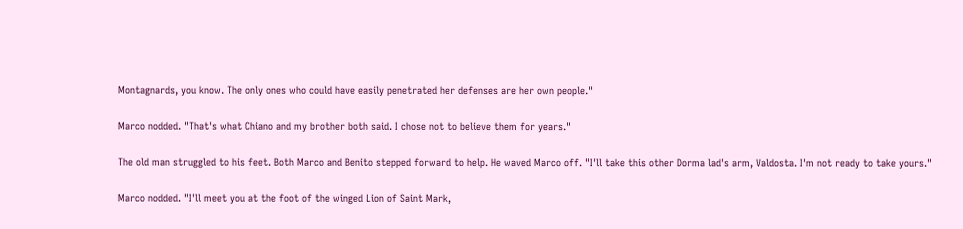Montagnards, you know. The only ones who could have easily penetrated her defenses are her own people."

Marco nodded. "That's what Chiano and my brother both said. I chose not to believe them for years."

The old man struggled to his feet. Both Marco and Benito stepped forward to help. He waved Marco off. "I'll take this other Dorma lad's arm, Valdosta. I'm not ready to take yours."

Marco nodded. "I'll meet you at the foot of the winged Lion of Saint Mark,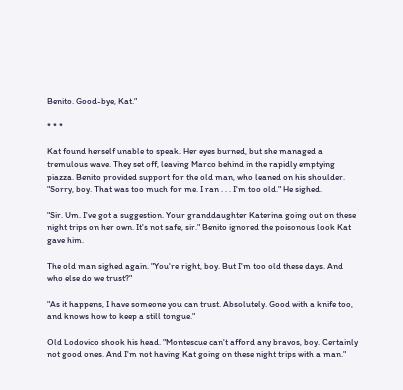Benito. Good-bye, Kat."

* * *

Kat found herself unable to speak. Her eyes burned, but she managed a tremulous wave. They set off, leaving Marco behind in the rapidly emptying piazza. Benito provided support for the old man, who leaned on his shoulder. "Sorry, boy. That was too much for me. I ran . . . I'm too old." He sighed.

"Sir. Um. I've got a suggestion. Your granddaughter Katerina going out on these night trips on her own. It's not safe, sir." Benito ignored the poisonous look Kat gave him.

The old man sighed again. "You're right, boy. But I'm too old these days. And who else do we trust?"

"As it happens, I have someone you can trust. Absolutely. Good with a knife too, and knows how to keep a still tongue."

Old Lodovico shook his head. "Montescue can't afford any bravos, boy. Certainly not good ones. And I'm not having Kat going on these night trips with a man."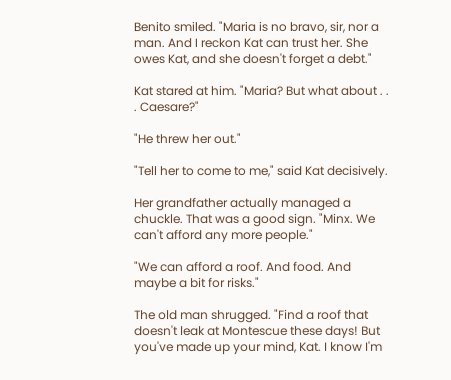Benito smiled. "Maria is no bravo, sir, nor a man. And I reckon Kat can trust her. She owes Kat, and she doesn't forget a debt."

Kat stared at him. "Maria? But what about . . . Caesare?"

"He threw her out."

"Tell her to come to me," said Kat decisively.

Her grandfather actually managed a chuckle. That was a good sign. "Minx. We can't afford any more people."

"We can afford a roof. And food. And maybe a bit for risks."

The old man shrugged. "Find a roof that doesn't leak at Montescue these days! But you've made up your mind, Kat. I know I'm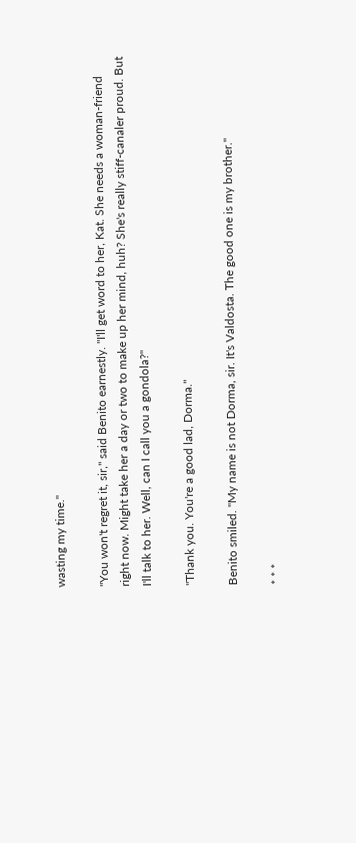wasting my time."

"You won't regret it, sir," said Benito earnestly. "I'll get word to her, Kat. She needs a woman-friend right now. Might take her a day or two to make up her mind, huh? She's really stiff-canaler proud. But I'll talk to her. Well, can I call you a gondola?"

"Thank you. You're a good lad, Dorma."

Benito smiled. "My name is not Dorma, sir. It's Valdosta. The good one is my brother."

* * *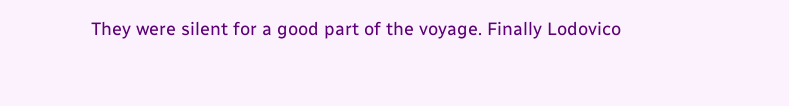They were silent for a good part of the voyage. Finally Lodovico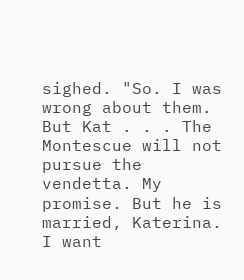sighed. "So. I was wrong about them. But Kat . . . The Montescue will not pursue the vendetta. My promise. But he is married, Katerina. I want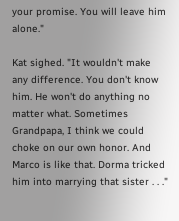your promise. You will leave him alone."

Kat sighed. "It wouldn't make any difference. You don't know him. He won't do anything no matter what. Sometimes Grandpapa, I think we could choke on our own honor. And Marco is like that. Dorma tricked him into marrying that sister . . ."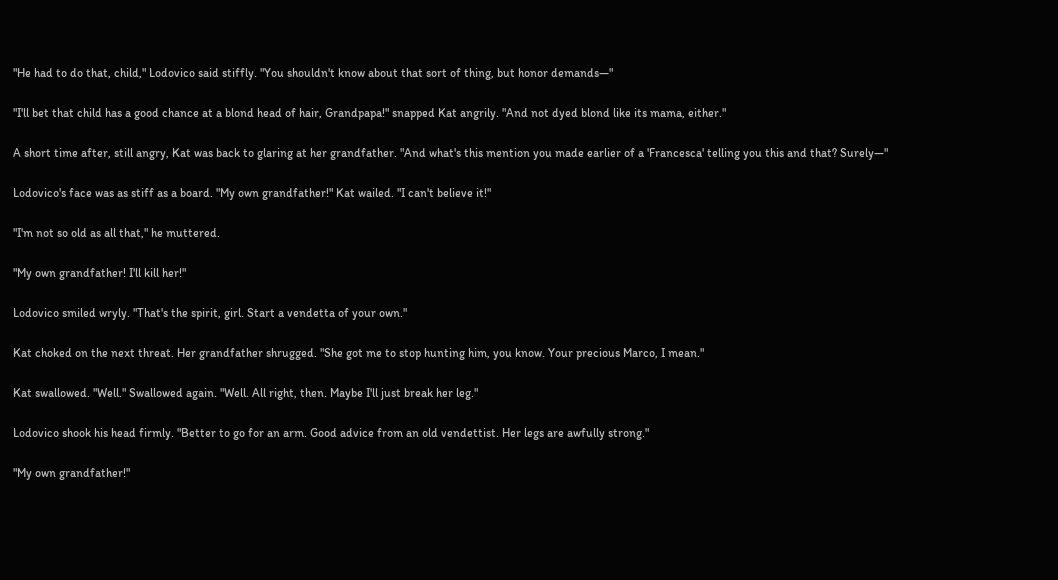"He had to do that, child," Lodovico said stiffly. "You shouldn't know about that sort of thing, but honor demands—"

"I'll bet that child has a good chance at a blond head of hair, Grandpapa!" snapped Kat angrily. "And not dyed blond like its mama, either."

A short time after, still angry, Kat was back to glaring at her grandfather. "And what's this mention you made earlier of a 'Francesca' telling you this and that? Surely—"

Lodovico's face was as stiff as a board. "My own grandfather!" Kat wailed. "I can't believe it!"

"I'm not so old as all that," he muttered.

"My own grandfather! I'll kill her!"

Lodovico smiled wryly. "That's the spirit, girl. Start a vendetta of your own."

Kat choked on the next threat. Her grandfather shrugged. "She got me to stop hunting him, you know. Your precious Marco, I mean."

Kat swallowed. "Well." Swallowed again. "Well. All right, then. Maybe I'll just break her leg."

Lodovico shook his head firmly. "Better to go for an arm. Good advice from an old vendettist. Her legs are awfully strong."

"My own grandfather!"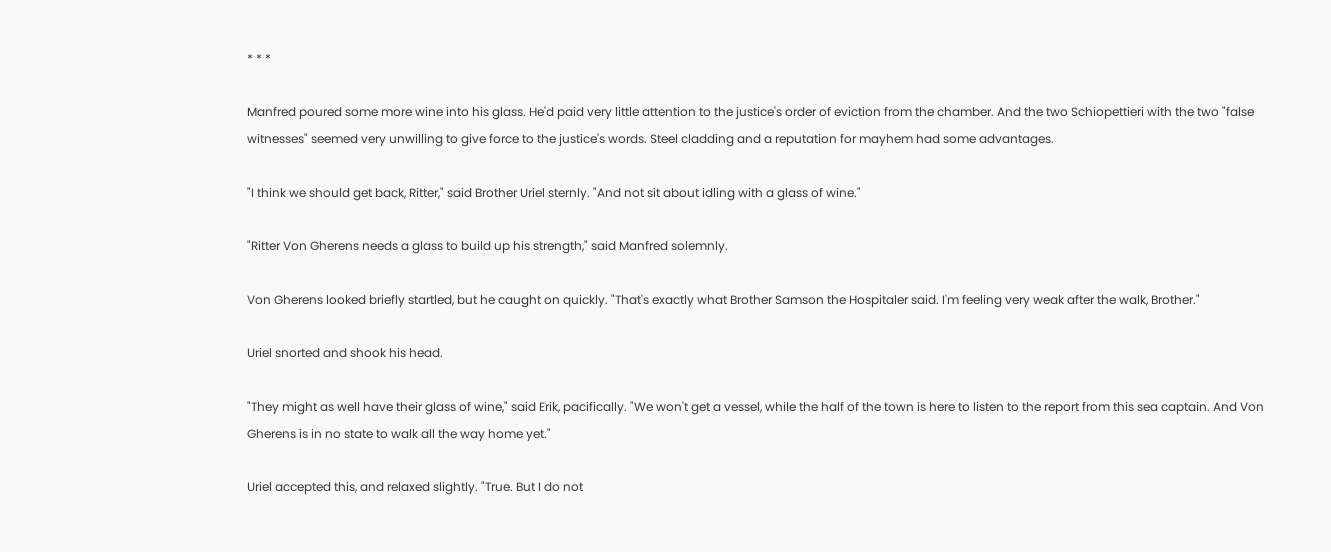* * *

Manfred poured some more wine into his glass. He'd paid very little attention to the justice's order of eviction from the chamber. And the two Schiopettieri with the two "false witnesses" seemed very unwilling to give force to the justice's words. Steel cladding and a reputation for mayhem had some advantages.

"I think we should get back, Ritter," said Brother Uriel sternly. "And not sit about idling with a glass of wine."

"Ritter Von Gherens needs a glass to build up his strength," said Manfred solemnly.

Von Gherens looked briefly startled, but he caught on quickly. "That's exactly what Brother Samson the Hospitaler said. I'm feeling very weak after the walk, Brother."

Uriel snorted and shook his head.

"They might as well have their glass of wine," said Erik, pacifically. "We won't get a vessel, while the half of the town is here to listen to the report from this sea captain. And Von Gherens is in no state to walk all the way home yet."

Uriel accepted this, and relaxed slightly. "True. But I do not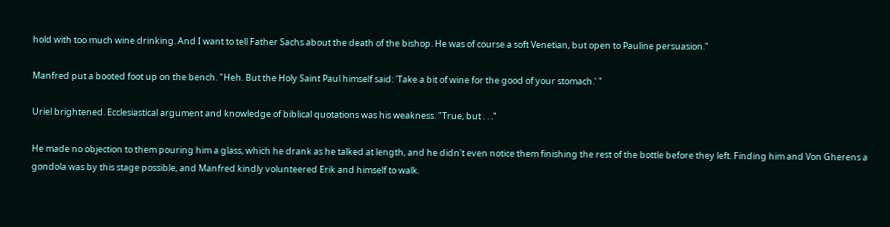hold with too much wine drinking. And I want to tell Father Sachs about the death of the bishop. He was of course a soft Venetian, but open to Pauline persuasion."

Manfred put a booted foot up on the bench. "Heh. But the Holy Saint Paul himself said: 'Take a bit of wine for the good of your stomach.' "

Uriel brightened. Ecclesiastical argument and knowledge of biblical quotations was his weakness. "True, but . . ."

He made no objection to them pouring him a glass, which he drank as he talked at length, and he didn't even notice them finishing the rest of the bottle before they left. Finding him and Von Gherens a gondola was by this stage possible, and Manfred kindly volunteered Erik and himself to walk.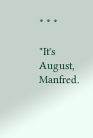* * *

"It's August, Manfred.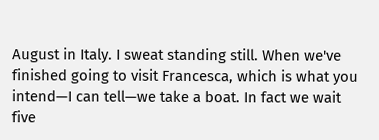August in Italy. I sweat standing still. When we've finished going to visit Francesca, which is what you intend—I can tell—we take a boat. In fact we wait five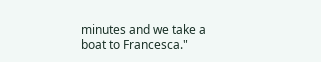minutes and we take a boat to Francesca."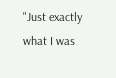"Just exactly what I was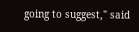going to suggest," said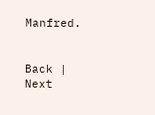Manfred.


Back | Next